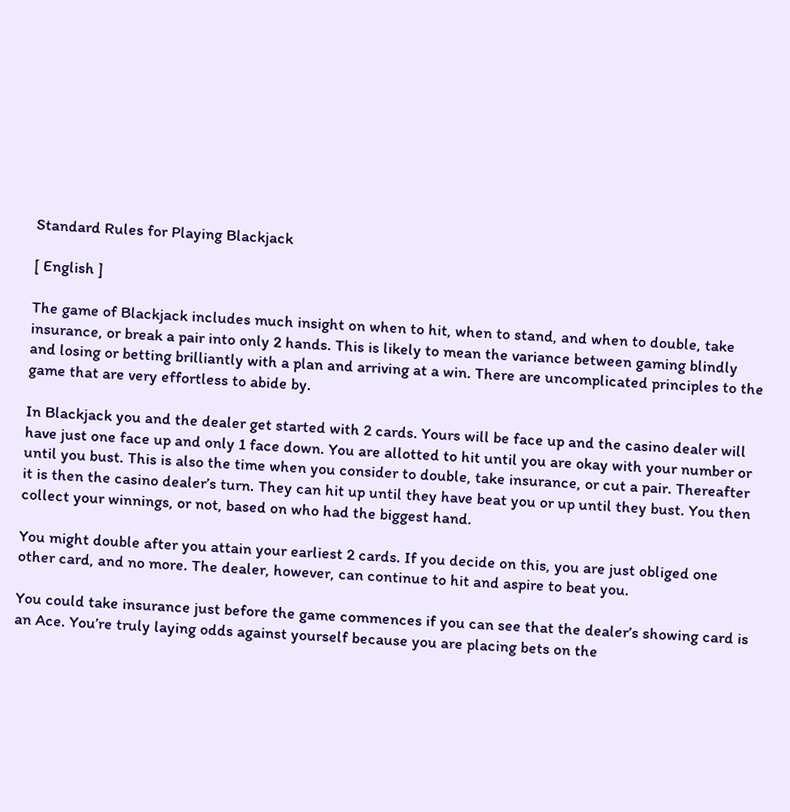Standard Rules for Playing Blackjack

[ English ]

The game of Blackjack includes much insight on when to hit, when to stand, and when to double, take insurance, or break a pair into only 2 hands. This is likely to mean the variance between gaming blindly and losing or betting brilliantly with a plan and arriving at a win. There are uncomplicated principles to the game that are very effortless to abide by.

In Blackjack you and the dealer get started with 2 cards. Yours will be face up and the casino dealer will have just one face up and only 1 face down. You are allotted to hit until you are okay with your number or until you bust. This is also the time when you consider to double, take insurance, or cut a pair. Thereafter it is then the casino dealer’s turn. They can hit up until they have beat you or up until they bust. You then collect your winnings, or not, based on who had the biggest hand.

You might double after you attain your earliest 2 cards. If you decide on this, you are just obliged one other card, and no more. The dealer, however, can continue to hit and aspire to beat you.

You could take insurance just before the game commences if you can see that the dealer’s showing card is an Ace. You’re truly laying odds against yourself because you are placing bets on the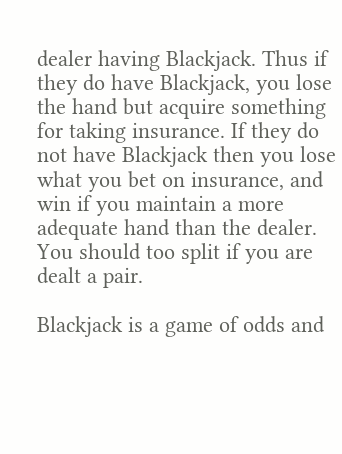dealer having Blackjack. Thus if they do have Blackjack, you lose the hand but acquire something for taking insurance. If they do not have Blackjack then you lose what you bet on insurance, and win if you maintain a more adequate hand than the dealer. You should too split if you are dealt a pair.

Blackjack is a game of odds and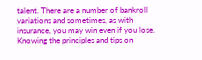talent. There are a number of bankroll variations and sometimes, as with insurance, you may win even if you lose. Knowing the principles and tips on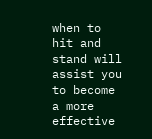when to hit and stand will assist you to become a more effective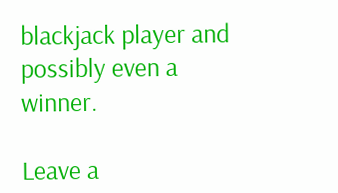blackjack player and possibly even a winner.

Leave a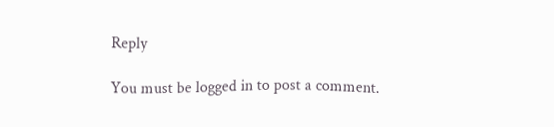Reply

You must be logged in to post a comment.